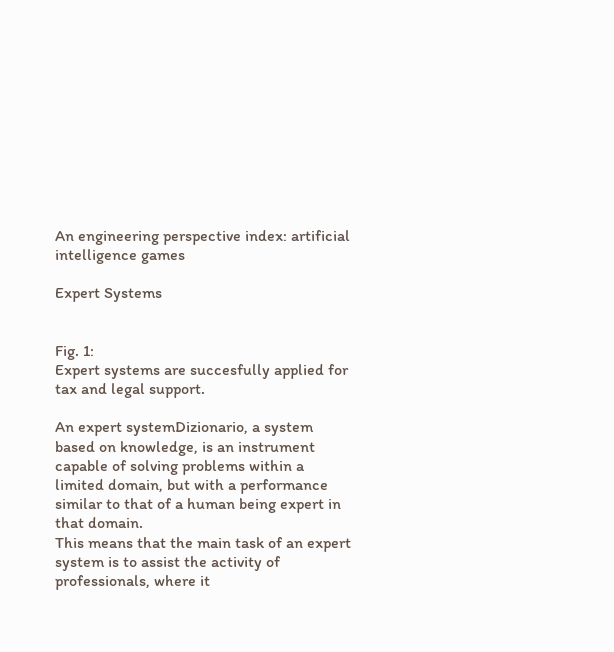An engineering perspective index: artificial intelligence games

Expert Systems


Fig. 1:
Expert systems are succesfully applied for tax and legal support.

An expert systemDizionario, a system based on knowledge, is an instrument capable of solving problems within a limited domain, but with a performance similar to that of a human being expert in that domain.
This means that the main task of an expert system is to assist the activity of professionals, where it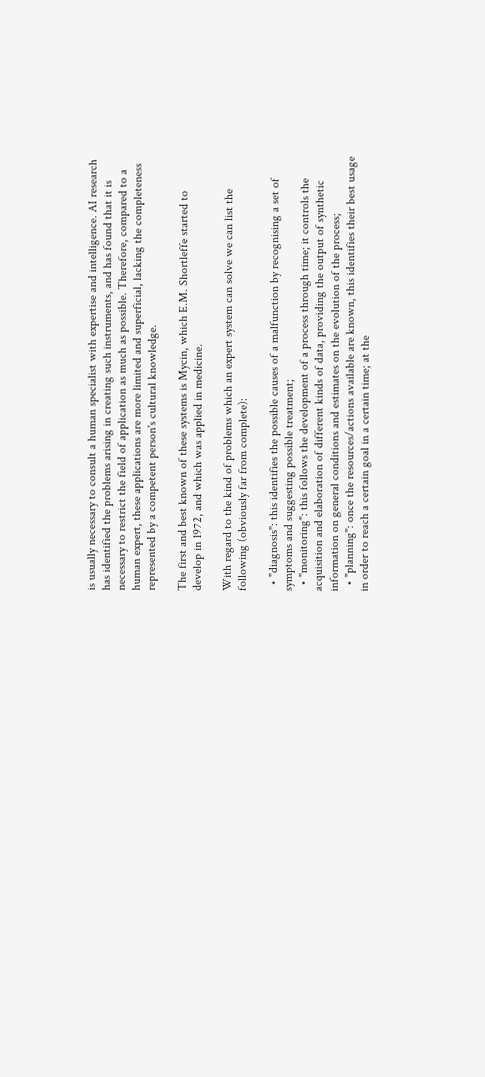is usually necessary to consult a human specialist with expertise and intelligence. AI research has identified the problems arising in creating such instruments, and has found that it is necessary to restrict the field of application as much as possible. Therefore, compared to a human expert, these applications are more limited and superficial, lacking the completeness represented by a competent person's cultural knowledge.

The first and best known of these systems is Mycin, which E.M. Shortleffe started to develop in 1972, and which was applied in medicine.

With regard to the kind of problems which an expert system can solve we can list the following (obviously far from complete):

  • "diagnosis": this identifies the possible causes of a malfunction by recognising a set of symptoms and suggesting possible treatment;
  • "monitoring": this follows the development of a process through time; it controls the acquisition and elaboration of different kinds of data, providing the output of synthetic information on general conditions and estimates on the evolution of the process;
  • "planning": once the resources/actions available are known, this identifies their best usage in order to reach a certain goal in a certain time; at the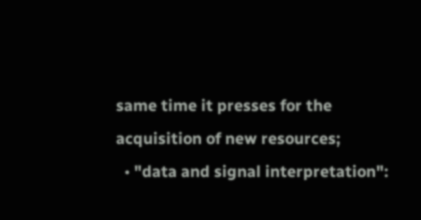same time it presses for the acquisition of new resources;
  • "data and signal interpretation":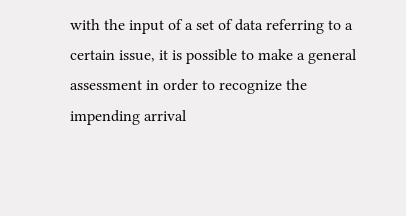with the input of a set of data referring to a certain issue, it is possible to make a general assessment in order to recognize the impending arrival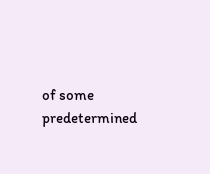of some predetermined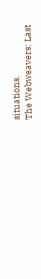situations.
The Webweavers: Last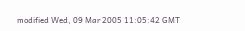modified Wed, 09 Mar 2005 11:05:42 GMT